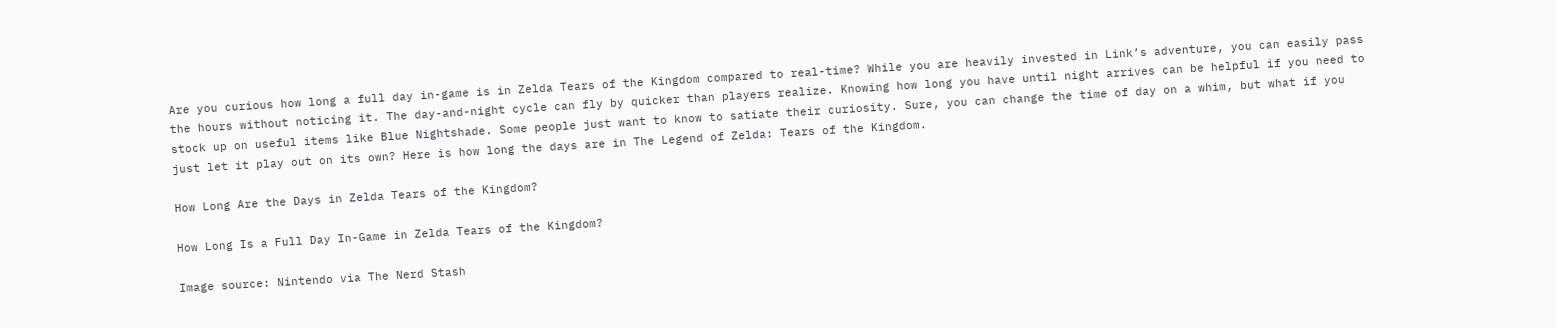Are you curious how long a full day in-game is in Zelda Tears of the Kingdom compared to real-time? While you are heavily invested in Link’s adventure, you can easily pass the hours without noticing it. The day-and-night cycle can fly by quicker than players realize. Knowing how long you have until night arrives can be helpful if you need to stock up on useful items like Blue Nightshade. Some people just want to know to satiate their curiosity. Sure, you can change the time of day on a whim, but what if you just let it play out on its own? Here is how long the days are in The Legend of Zelda: Tears of the Kingdom.

How Long Are the Days in Zelda Tears of the Kingdom?

How Long Is a Full Day In-Game in Zelda Tears of the Kingdom?

Image source: Nintendo via The Nerd Stash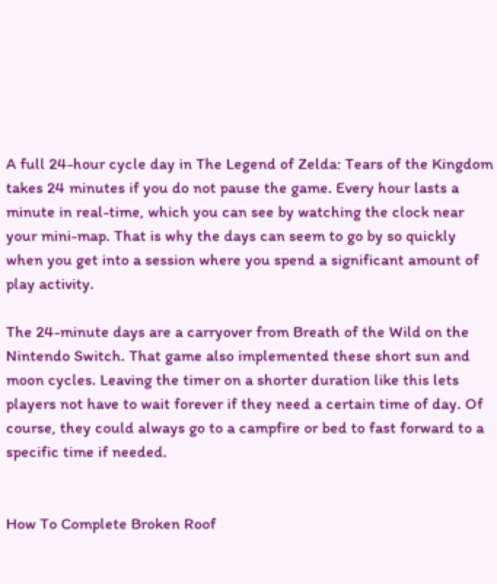A full 24-hour cycle day in The Legend of Zelda: Tears of the Kingdom takes 24 minutes if you do not pause the game. Every hour lasts a minute in real-time, which you can see by watching the clock near your mini-map. That is why the days can seem to go by so quickly when you get into a session where you spend a significant amount of play activity.

The 24-minute days are a carryover from Breath of the Wild on the Nintendo Switch. That game also implemented these short sun and moon cycles. Leaving the timer on a shorter duration like this lets players not have to wait forever if they need a certain time of day. Of course, they could always go to a campfire or bed to fast forward to a specific time if needed.


How To Complete Broken Roof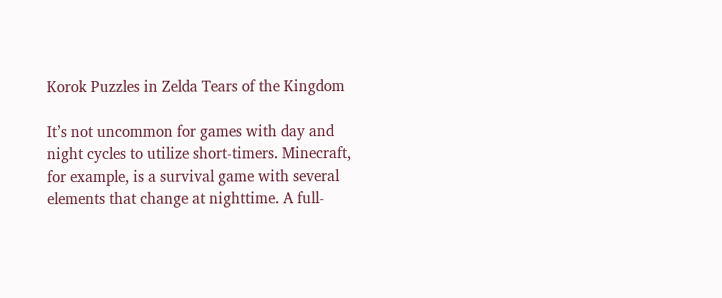Korok Puzzles in Zelda Tears of the Kingdom

It’s not uncommon for games with day and night cycles to utilize short-timers. Minecraft, for example, is a survival game with several elements that change at nighttime. A full-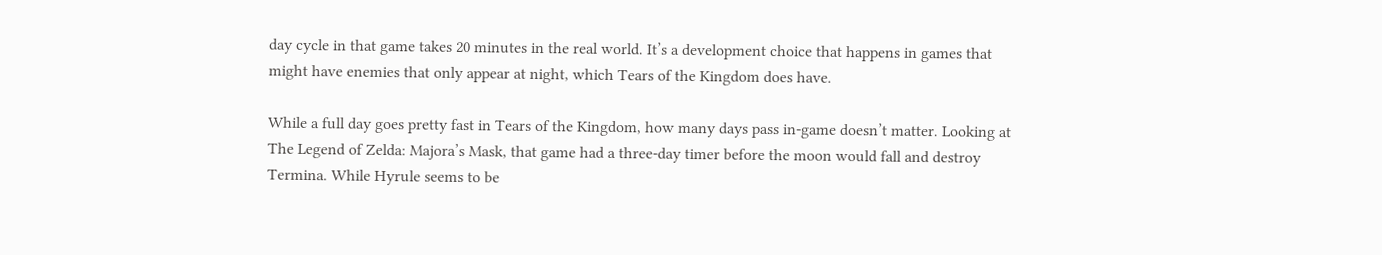day cycle in that game takes 20 minutes in the real world. It’s a development choice that happens in games that might have enemies that only appear at night, which Tears of the Kingdom does have.

While a full day goes pretty fast in Tears of the Kingdom, how many days pass in-game doesn’t matter. Looking at The Legend of Zelda: Majora’s Mask, that game had a three-day timer before the moon would fall and destroy Termina. While Hyrule seems to be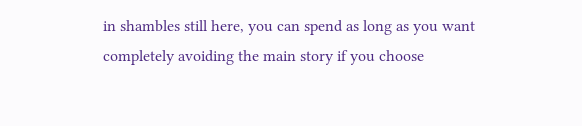in shambles still here, you can spend as long as you want completely avoiding the main story if you choose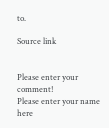to.

Source link


Please enter your comment!
Please enter your name here